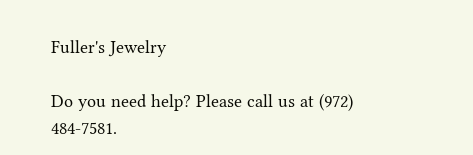Fuller's Jewelry

Do you need help? Please call us at (972) 484-7581.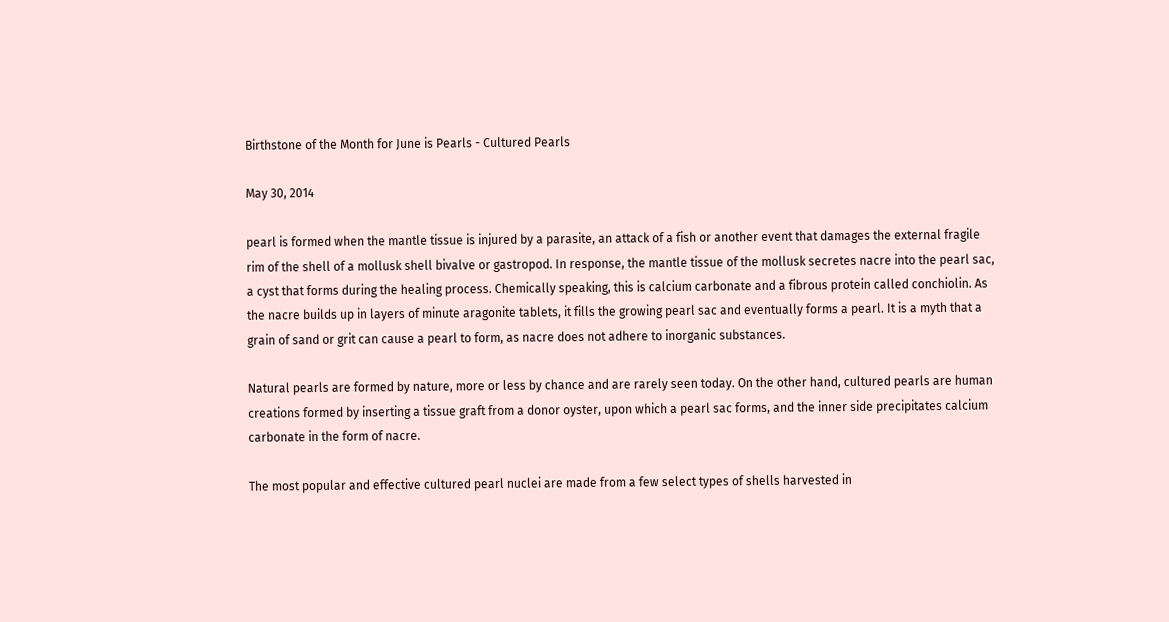Birthstone of the Month for June is Pearls - Cultured Pearls

May 30, 2014

pearl is formed when the mantle tissue is injured by a parasite, an attack of a fish or another event that damages the external fragile rim of the shell of a mollusk shell bivalve or gastropod. In response, the mantle tissue of the mollusk secretes nacre into the pearl sac, a cyst that forms during the healing process. Chemically speaking, this is calcium carbonate and a fibrous protein called conchiolin. As the nacre builds up in layers of minute aragonite tablets, it fills the growing pearl sac and eventually forms a pearl. It is a myth that a grain of sand or grit can cause a pearl to form, as nacre does not adhere to inorganic substances.

Natural pearls are formed by nature, more or less by chance and are rarely seen today. On the other hand, cultured pearls are human creations formed by inserting a tissue graft from a donor oyster, upon which a pearl sac forms, and the inner side precipitates calcium carbonate in the form of nacre.

The most popular and effective cultured pearl nuclei are made from a few select types of shells harvested in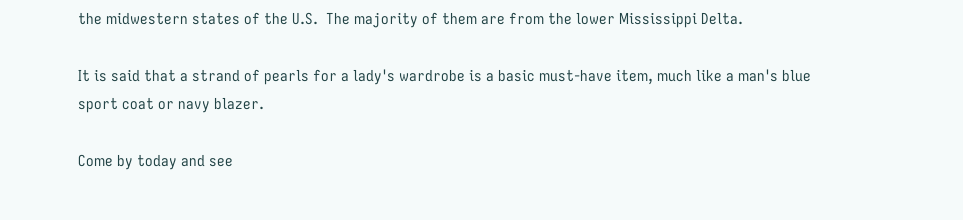the midwestern states of the U.S.  The majority of them are from the lower Mississippi Delta.

It is said that a strand of pearls for a lady's wardrobe is a basic must-have item, much like a man's blue sport coat or navy blazer.

Come by today and see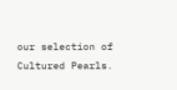our selection of Cultured Pearls.